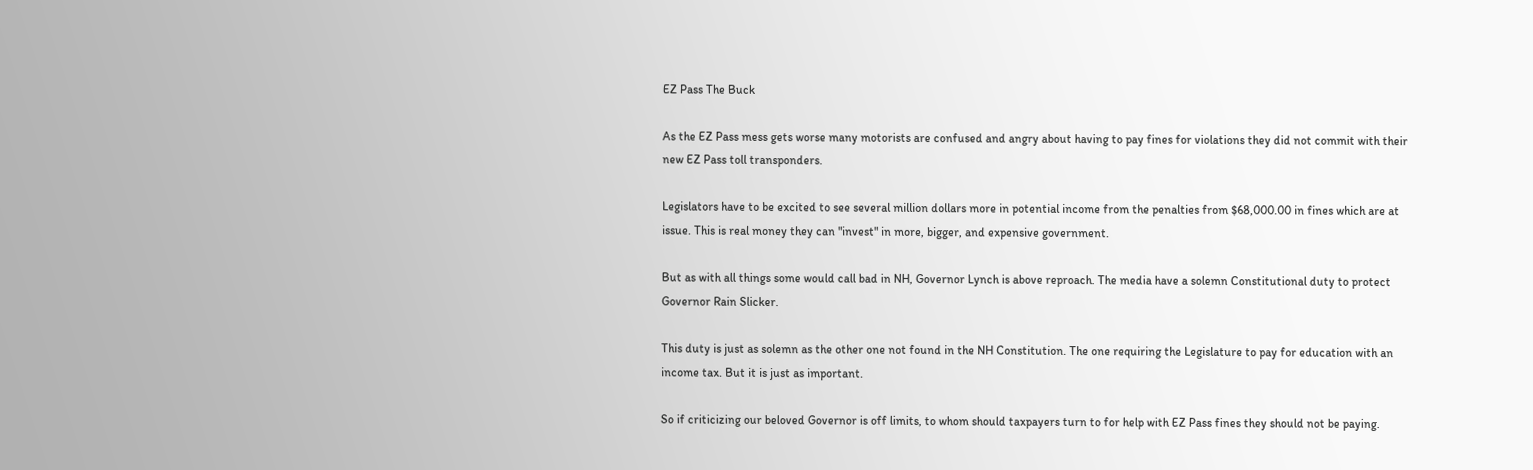EZ Pass The Buck

As the EZ Pass mess gets worse many motorists are confused and angry about having to pay fines for violations they did not commit with their new EZ Pass toll transponders.

Legislators have to be excited to see several million dollars more in potential income from the penalties from $68,000.00 in fines which are at issue. This is real money they can "invest" in more, bigger, and expensive government.

But as with all things some would call bad in NH, Governor Lynch is above reproach. The media have a solemn Constitutional duty to protect Governor Rain Slicker.

This duty is just as solemn as the other one not found in the NH Constitution. The one requiring the Legislature to pay for education with an income tax. But it is just as important.

So if criticizing our beloved Governor is off limits, to whom should taxpayers turn to for help with EZ Pass fines they should not be paying.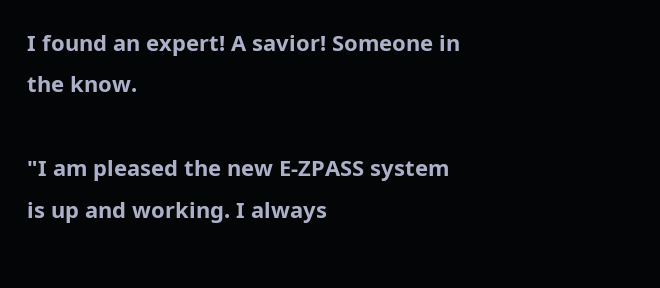I found an expert! A savior! Someone in the know.

"I am pleased the new E-ZPASS system is up and working. I always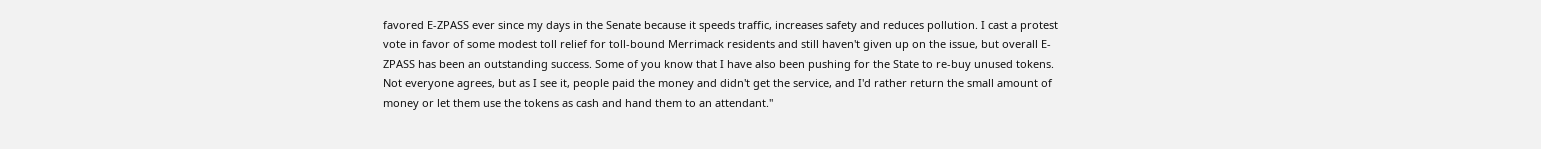favored E-ZPASS ever since my days in the Senate because it speeds traffic, increases safety and reduces pollution. I cast a protest vote in favor of some modest toll relief for toll-bound Merrimack residents and still haven't given up on the issue, but overall E-ZPASS has been an outstanding success. Some of you know that I have also been pushing for the State to re-buy unused tokens. Not everyone agrees, but as I see it, people paid the money and didn't get the service, and I'd rather return the small amount of money or let them use the tokens as cash and hand them to an attendant."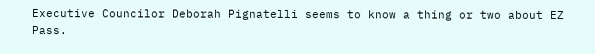Executive Councilor Deborah Pignatelli seems to know a thing or two about EZ Pass.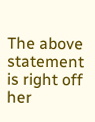The above statement is right off her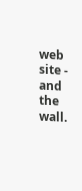web site - and the wall.